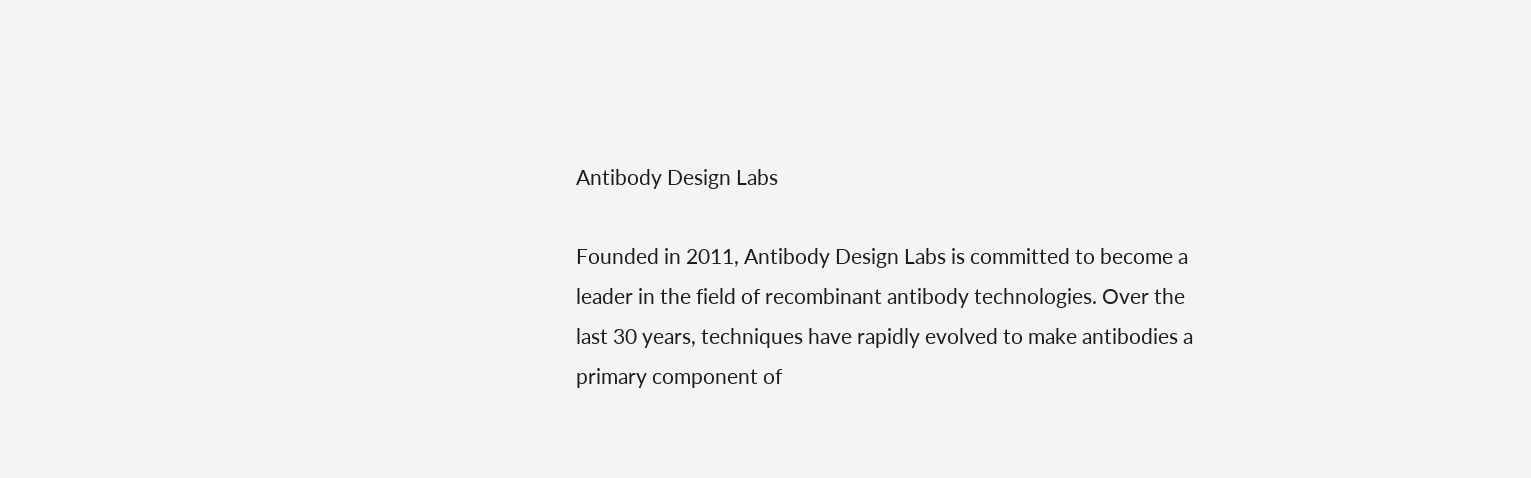Antibody Design Labs

Founded in 2011, Antibody Design Labs is committed to become a leader in the field of recombinant antibody technologies. Over the last 30 years, techniques have rapidly evolved to make antibodies a primary component of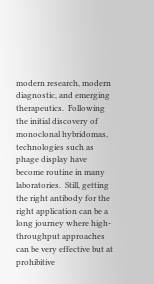modern research, modern diagnostic, and emerging therapeutics.  Following the initial discovery of monoclonal hybridomas, technologies such as phage display have become routine in many laboratories.  Still, getting the right antibody for the right application can be a long journey where high-throughput approaches can be very effective but at prohibitive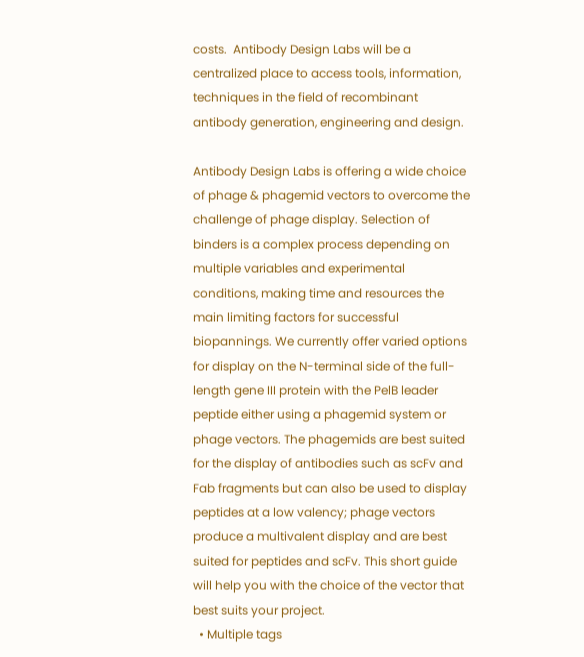costs.  Antibody Design Labs will be a centralized place to access tools, information, techniques in the field of recombinant antibody generation, engineering and design.

Antibody Design Labs is offering a wide choice of phage & phagemid vectors to overcome the challenge of phage display. Selection of binders is a complex process depending on multiple variables and experimental conditions, making time and resources the main limiting factors for successful biopannings. We currently offer varied options for display on the N-terminal side of the full-length gene III protein with the PelB leader peptide either using a phagemid system or phage vectors. The phagemids are best suited for the display of antibodies such as scFv and Fab fragments but can also be used to display peptides at a low valency; phage vectors produce a multivalent display and are best suited for peptides and scFv. This short guide will help you with the choice of the vector that best suits your project.
  • Multiple tags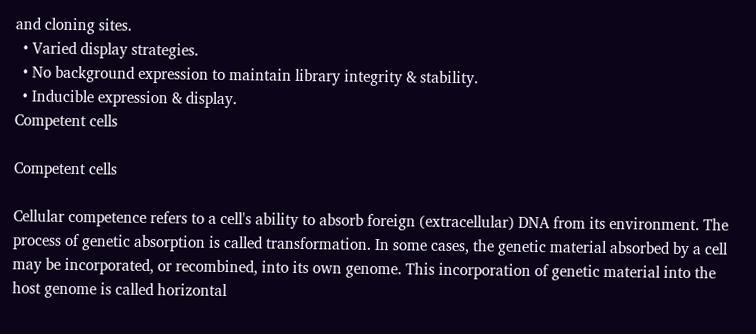and cloning sites.
  • Varied display strategies.
  • No background expression to maintain library integrity & stability.
  • Inducible expression & display.
Competent cells

Competent cells

Cellular competence refers to a cell's ability to absorb foreign (extracellular) DNA from its environment. The process of genetic absorption is called transformation. In some cases, the genetic material absorbed by a cell may be incorporated, or recombined, into its own genome. This incorporation of genetic material into the host genome is called horizontal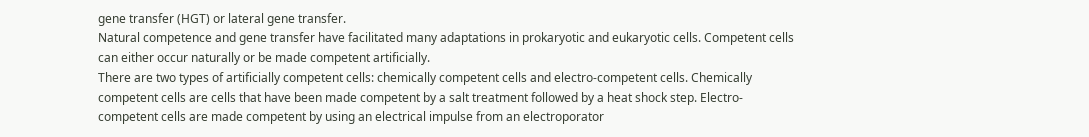gene transfer (HGT) or lateral gene transfer.
Natural competence and gene transfer have facilitated many adaptations in prokaryotic and eukaryotic cells. Competent cells can either occur naturally or be made competent artificially.
There are two types of artificially competent cells: chemically competent cells and electro-competent cells. Chemically competent cells are cells that have been made competent by a salt treatment followed by a heat shock step. Electro-competent cells are made competent by using an electrical impulse from an electroporator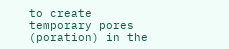to create temporary pores (poration) in the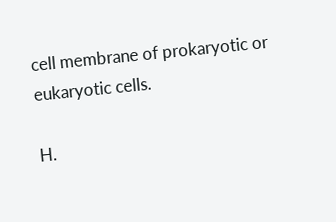cell membrane of prokaryotic or eukaryotic cells.

H.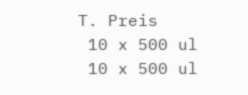T. Preis
 10 x 500 ul
 10 x 500 ul